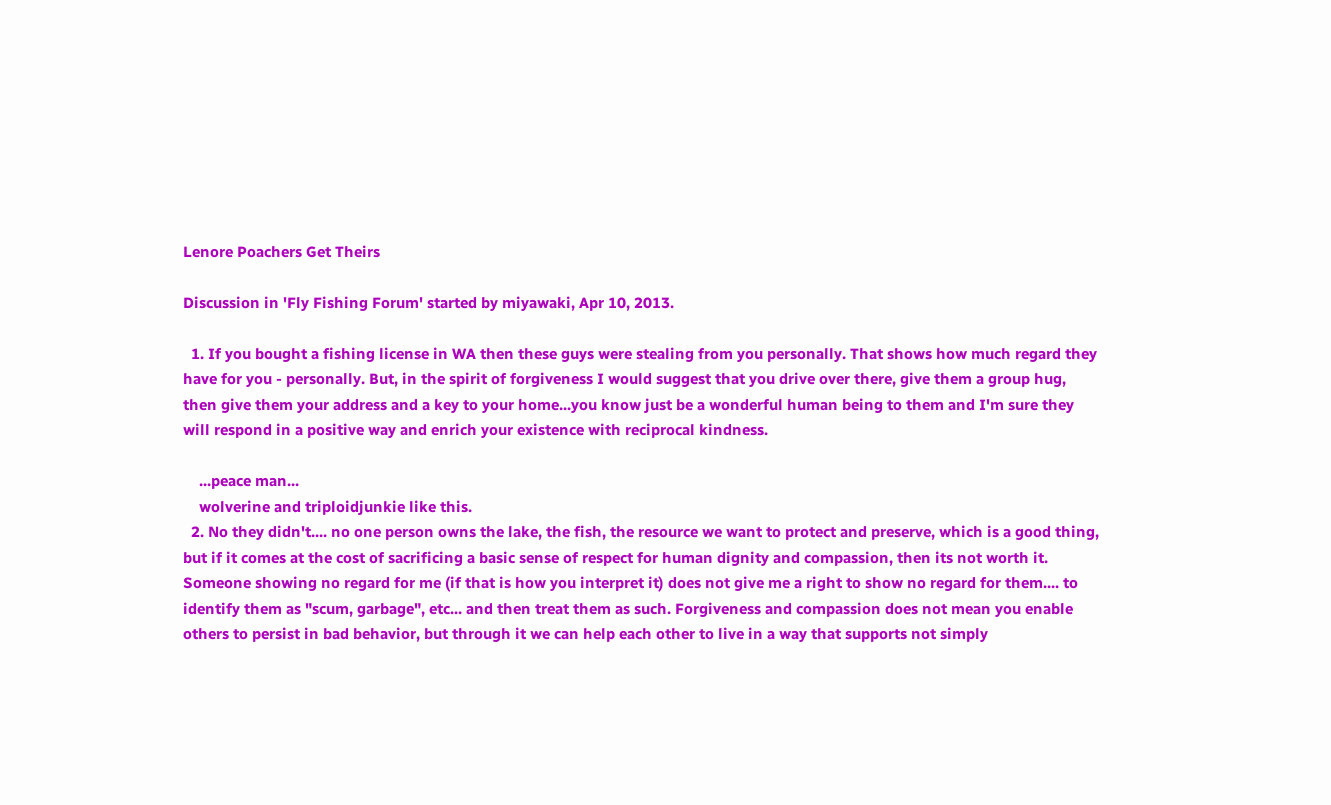Lenore Poachers Get Theirs

Discussion in 'Fly Fishing Forum' started by miyawaki, Apr 10, 2013.

  1. If you bought a fishing license in WA then these guys were stealing from you personally. That shows how much regard they have for you - personally. But, in the spirit of forgiveness I would suggest that you drive over there, give them a group hug, then give them your address and a key to your home...you know just be a wonderful human being to them and I'm sure they will respond in a positive way and enrich your existence with reciprocal kindness.

    ...peace man...
    wolverine and triploidjunkie like this.
  2. No they didn't.... no one person owns the lake, the fish, the resource we want to protect and preserve, which is a good thing, but if it comes at the cost of sacrificing a basic sense of respect for human dignity and compassion, then its not worth it. Someone showing no regard for me (if that is how you interpret it) does not give me a right to show no regard for them.... to identify them as "scum, garbage", etc... and then treat them as such. Forgiveness and compassion does not mean you enable others to persist in bad behavior, but through it we can help each other to live in a way that supports not simply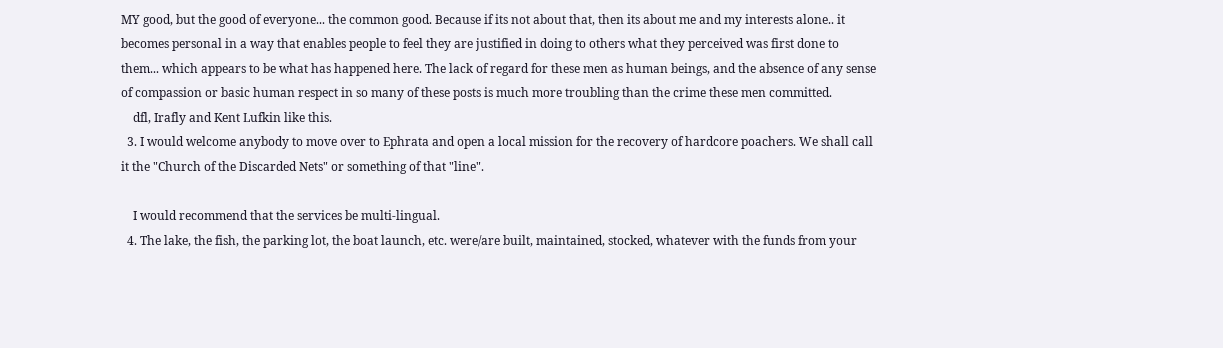MY good, but the good of everyone... the common good. Because if its not about that, then its about me and my interests alone.. it becomes personal in a way that enables people to feel they are justified in doing to others what they perceived was first done to them... which appears to be what has happened here. The lack of regard for these men as human beings, and the absence of any sense of compassion or basic human respect in so many of these posts is much more troubling than the crime these men committed.
    dfl, Irafly and Kent Lufkin like this.
  3. I would welcome anybody to move over to Ephrata and open a local mission for the recovery of hardcore poachers. We shall call it the "Church of the Discarded Nets" or something of that "line".

    I would recommend that the services be multi-lingual.
  4. The lake, the fish, the parking lot, the boat launch, etc. were/are built, maintained, stocked, whatever with the funds from your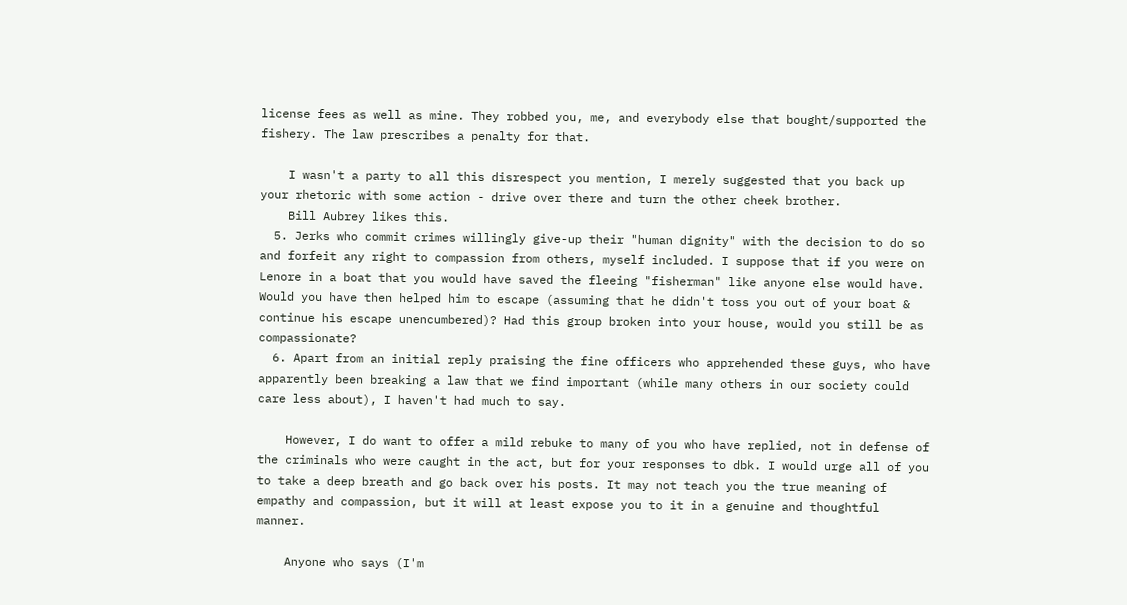license fees as well as mine. They robbed you, me, and everybody else that bought/supported the fishery. The law prescribes a penalty for that.

    I wasn't a party to all this disrespect you mention, I merely suggested that you back up your rhetoric with some action - drive over there and turn the other cheek brother.
    Bill Aubrey likes this.
  5. Jerks who commit crimes willingly give-up their "human dignity" with the decision to do so and forfeit any right to compassion from others, myself included. I suppose that if you were on Lenore in a boat that you would have saved the fleeing "fisherman" like anyone else would have. Would you have then helped him to escape (assuming that he didn't toss you out of your boat & continue his escape unencumbered)? Had this group broken into your house, would you still be as compassionate?
  6. Apart from an initial reply praising the fine officers who apprehended these guys, who have apparently been breaking a law that we find important (while many others in our society could care less about), I haven't had much to say.

    However, I do want to offer a mild rebuke to many of you who have replied, not in defense of the criminals who were caught in the act, but for your responses to dbk. I would urge all of you to take a deep breath and go back over his posts. It may not teach you the true meaning of empathy and compassion, but it will at least expose you to it in a genuine and thoughtful manner.

    Anyone who says (I'm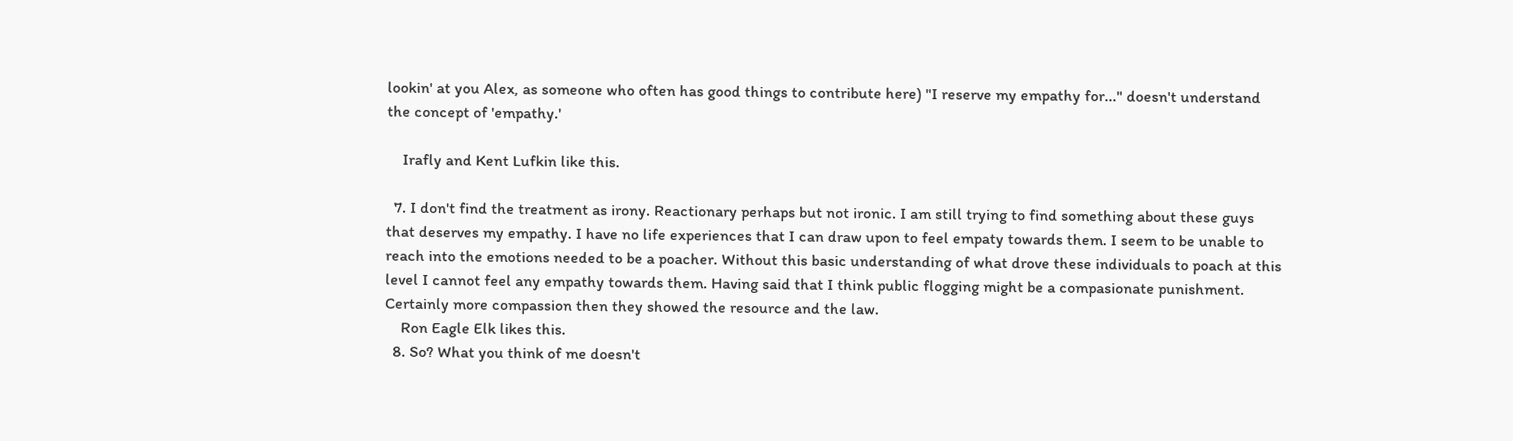lookin' at you Alex, as someone who often has good things to contribute here) "I reserve my empathy for..." doesn't understand the concept of 'empathy.'

    Irafly and Kent Lufkin like this.

  7. I don't find the treatment as irony. Reactionary perhaps but not ironic. I am still trying to find something about these guys that deserves my empathy. I have no life experiences that I can draw upon to feel empaty towards them. I seem to be unable to reach into the emotions needed to be a poacher. Without this basic understanding of what drove these individuals to poach at this level I cannot feel any empathy towards them. Having said that I think public flogging might be a compasionate punishment. Certainly more compassion then they showed the resource and the law.
    Ron Eagle Elk likes this.
  8. So? What you think of me doesn't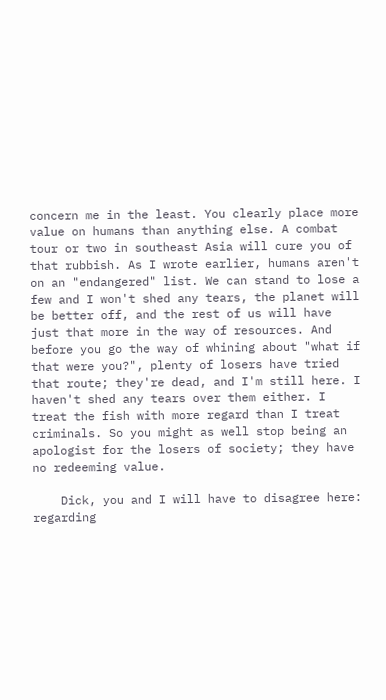concern me in the least. You clearly place more value on humans than anything else. A combat tour or two in southeast Asia will cure you of that rubbish. As I wrote earlier, humans aren't on an "endangered" list. We can stand to lose a few and I won't shed any tears, the planet will be better off, and the rest of us will have just that more in the way of resources. And before you go the way of whining about "what if that were you?", plenty of losers have tried that route; they're dead, and I'm still here. I haven't shed any tears over them either. I treat the fish with more regard than I treat criminals. So you might as well stop being an apologist for the losers of society; they have no redeeming value.

    Dick, you and I will have to disagree here: regarding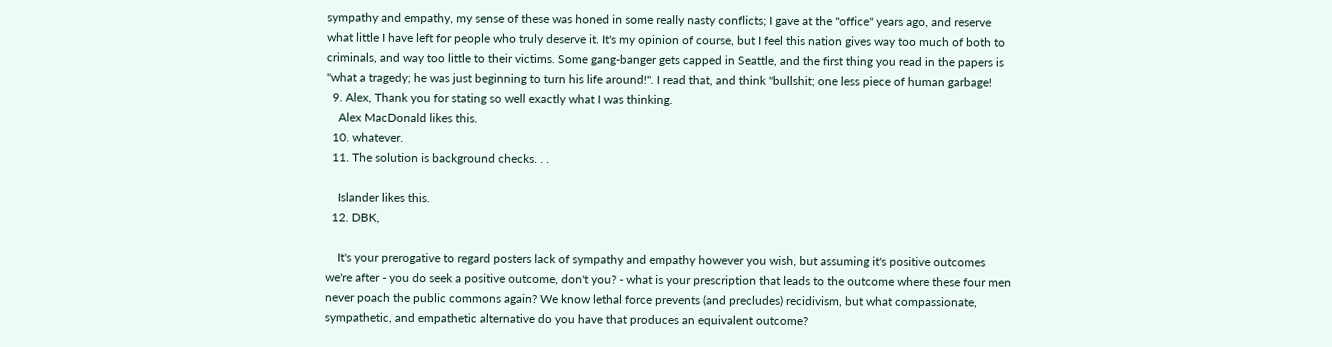sympathy and empathy, my sense of these was honed in some really nasty conflicts; I gave at the "office" years ago, and reserve what little I have left for people who truly deserve it. It's my opinion of course, but I feel this nation gives way too much of both to criminals, and way too little to their victims. Some gang-banger gets capped in Seattle, and the first thing you read in the papers is "what a tragedy; he was just beginning to turn his life around!". I read that, and think "bullshit; one less piece of human garbage!
  9. Alex, Thank you for stating so well exactly what I was thinking.
    Alex MacDonald likes this.
  10. whatever.
  11. The solution is background checks. . .

    Islander likes this.
  12. DBK,

    It's your prerogative to regard posters lack of sympathy and empathy however you wish, but assuming it's positive outcomes we're after - you do seek a positive outcome, don't you? - what is your prescription that leads to the outcome where these four men never poach the public commons again? We know lethal force prevents (and precludes) recidivism, but what compassionate, sympathetic, and empathetic alternative do you have that produces an equivalent outcome?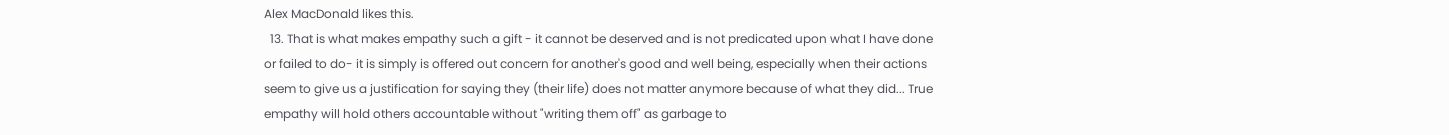Alex MacDonald likes this.
  13. That is what makes empathy such a gift - it cannot be deserved and is not predicated upon what I have done or failed to do- it is simply is offered out concern for another's good and well being, especially when their actions seem to give us a justification for saying they (their life) does not matter anymore because of what they did... True empathy will hold others accountable without "writing them off" as garbage to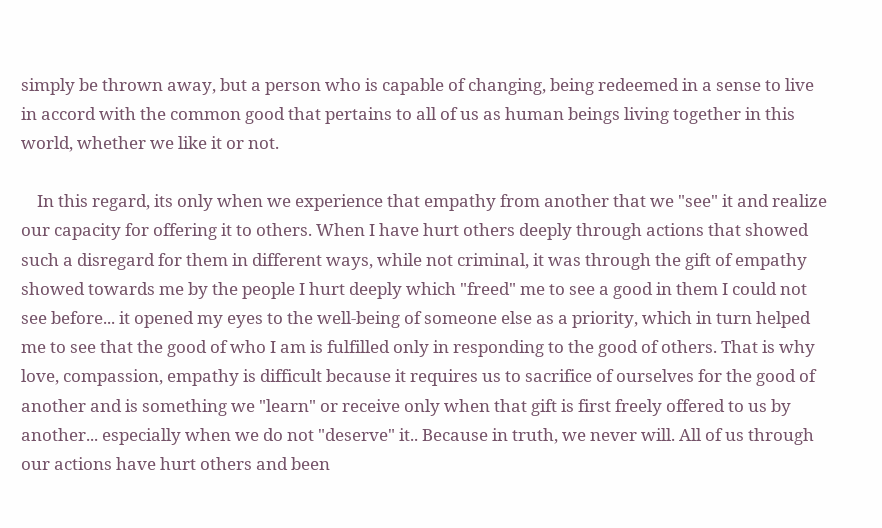simply be thrown away, but a person who is capable of changing, being redeemed in a sense to live in accord with the common good that pertains to all of us as human beings living together in this world, whether we like it or not.

    In this regard, its only when we experience that empathy from another that we "see" it and realize our capacity for offering it to others. When I have hurt others deeply through actions that showed such a disregard for them in different ways, while not criminal, it was through the gift of empathy showed towards me by the people I hurt deeply which "freed" me to see a good in them I could not see before... it opened my eyes to the well-being of someone else as a priority, which in turn helped me to see that the good of who I am is fulfilled only in responding to the good of others. That is why love, compassion, empathy is difficult because it requires us to sacrifice of ourselves for the good of another and is something we "learn" or receive only when that gift is first freely offered to us by another... especially when we do not "deserve" it.. Because in truth, we never will. All of us through our actions have hurt others and been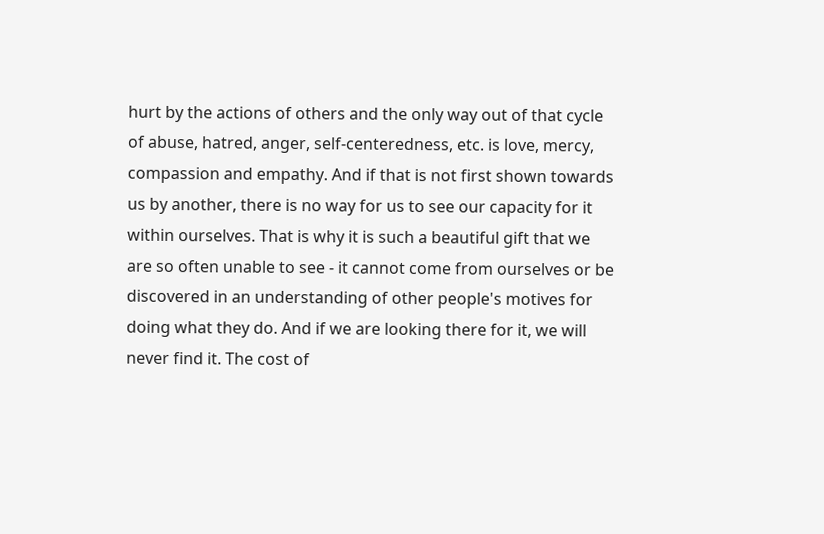hurt by the actions of others and the only way out of that cycle of abuse, hatred, anger, self-centeredness, etc. is love, mercy, compassion and empathy. And if that is not first shown towards us by another, there is no way for us to see our capacity for it within ourselves. That is why it is such a beautiful gift that we are so often unable to see - it cannot come from ourselves or be discovered in an understanding of other people's motives for doing what they do. And if we are looking there for it, we will never find it. The cost of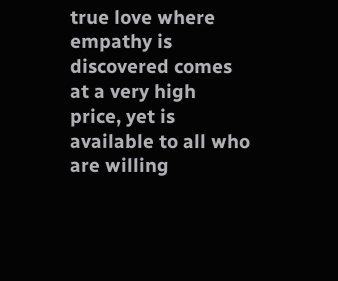true love where empathy is discovered comes at a very high price, yet is available to all who are willing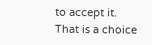to accept it. That is a choice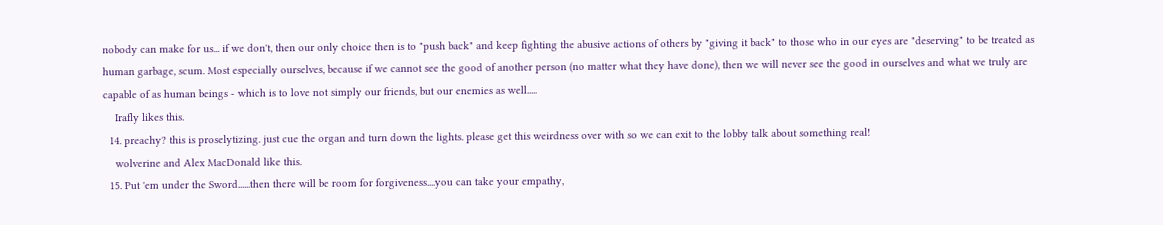nobody can make for us... if we don't, then our only choice then is to "push back" and keep fighting the abusive actions of others by "giving it back" to those who in our eyes are "deserving" to be treated as human garbage, scum. Most especially ourselves, because if we cannot see the good of another person (no matter what they have done), then we will never see the good in ourselves and what we truly are capable of as human beings - which is to love not simply our friends, but our enemies as well.....
    Irafly likes this.
  14. preachy? this is proselytizing. just cue the organ and turn down the lights. please get this weirdness over with so we can exit to the lobby talk about something real!
    wolverine and Alex MacDonald like this.
  15. Put 'em under the Sword......then there will be room for forgiveness....you can take your empathy,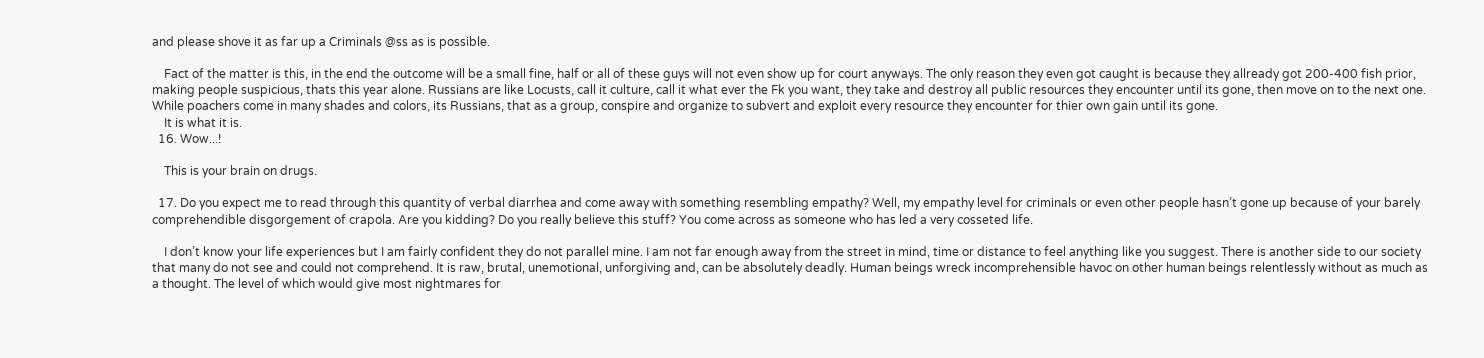and please shove it as far up a Criminals @ss as is possible.

    Fact of the matter is this, in the end the outcome will be a small fine, half or all of these guys will not even show up for court anyways. The only reason they even got caught is because they allready got 200-400 fish prior, making people suspicious, thats this year alone. Russians are like Locusts, call it culture, call it what ever the Fk you want, they take and destroy all public resources they encounter until its gone, then move on to the next one. While poachers come in many shades and colors, its Russians, that as a group, conspire and organize to subvert and exploit every resource they encounter for thier own gain until its gone.
    It is what it is.
  16. Wow...!

    This is your brain on drugs.

  17. Do you expect me to read through this quantity of verbal diarrhea and come away with something resembling empathy? Well, my empathy level for criminals or even other people hasn’t gone up because of your barely comprehendible disgorgement of crapola. Are you kidding? Do you really believe this stuff? You come across as someone who has led a very cosseted life.

    I don’t know your life experiences but I am fairly confident they do not parallel mine. I am not far enough away from the street in mind, time or distance to feel anything like you suggest. There is another side to our society that many do not see and could not comprehend. It is raw, brutal, unemotional, unforgiving and, can be absolutely deadly. Human beings wreck incomprehensible havoc on other human beings relentlessly without as much as a thought. The level of which would give most nightmares for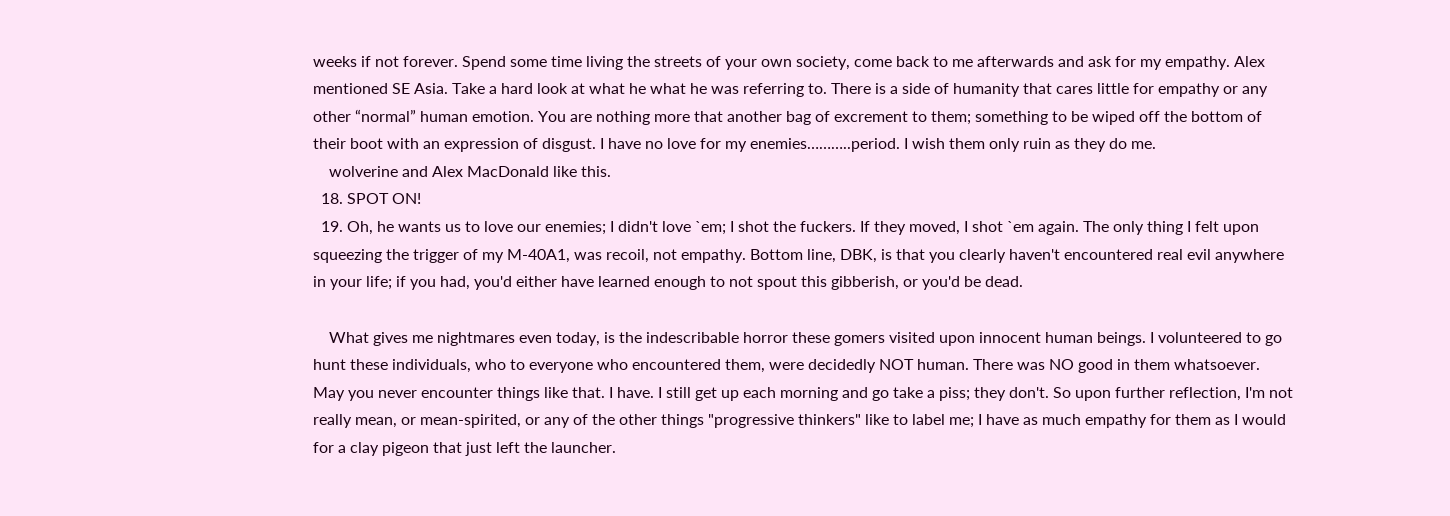weeks if not forever. Spend some time living the streets of your own society, come back to me afterwards and ask for my empathy. Alex mentioned SE Asia. Take a hard look at what he what he was referring to. There is a side of humanity that cares little for empathy or any other “normal” human emotion. You are nothing more that another bag of excrement to them; something to be wiped off the bottom of their boot with an expression of disgust. I have no love for my enemies………..period. I wish them only ruin as they do me.
    wolverine and Alex MacDonald like this.
  18. SPOT ON!
  19. Oh, he wants us to love our enemies; I didn't love `em; I shot the fuckers. If they moved, I shot `em again. The only thing I felt upon squeezing the trigger of my M-40A1, was recoil, not empathy. Bottom line, DBK, is that you clearly haven't encountered real evil anywhere in your life; if you had, you'd either have learned enough to not spout this gibberish, or you'd be dead.

    What gives me nightmares even today, is the indescribable horror these gomers visited upon innocent human beings. I volunteered to go hunt these individuals, who to everyone who encountered them, were decidedly NOT human. There was NO good in them whatsoever. May you never encounter things like that. I have. I still get up each morning and go take a piss; they don't. So upon further reflection, I'm not really mean, or mean-spirited, or any of the other things "progressive thinkers" like to label me; I have as much empathy for them as I would for a clay pigeon that just left the launcher.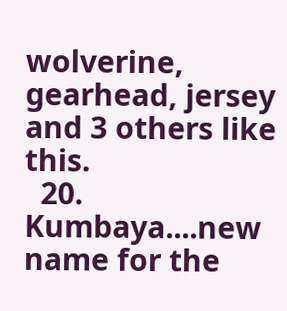wolverine, gearhead, jersey and 3 others like this.
  20. Kumbaya....new name for the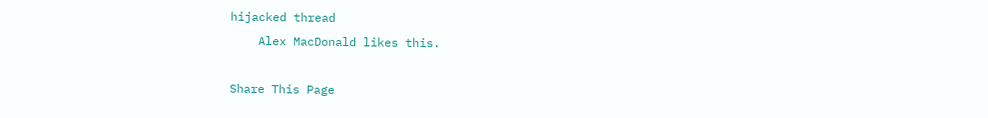hijacked thread
    Alex MacDonald likes this.

Share This Page